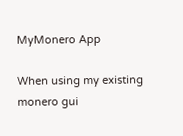MyMonero App

When using my existing monero gui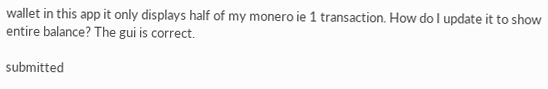wallet in this app it only displays half of my monero ie 1 transaction. How do I update it to show entire balance? The gui is correct.

submitted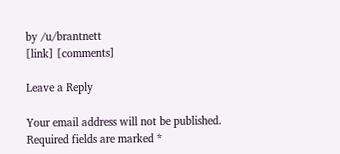by /u/brantnett
[link] [comments]

Leave a Reply

Your email address will not be published. Required fields are marked *